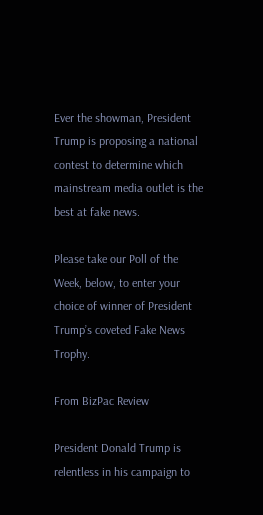Ever the showman, President Trump is proposing a national contest to determine which mainstream media outlet is the best at fake news.

Please take our Poll of the Week, below, to enter your choice of winner of President Trump’s coveted Fake News Trophy.

From BizPac Review

President Donald Trump is relentless in his campaign to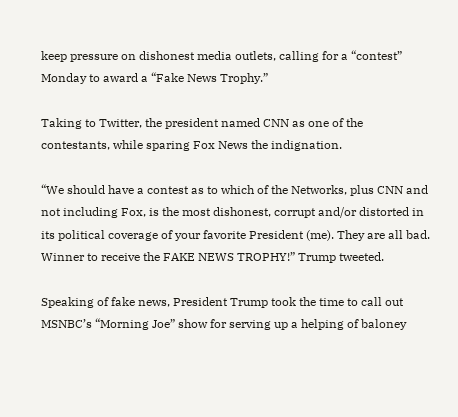keep pressure on dishonest media outlets, calling for a “contest” Monday to award a “Fake News Trophy.”

Taking to Twitter, the president named CNN as one of the contestants, while sparing Fox News the indignation.

“We should have a contest as to which of the Networks, plus CNN and not including Fox, is the most dishonest, corrupt and/or distorted in its political coverage of your favorite President (me). They are all bad. Winner to receive the FAKE NEWS TROPHY!” Trump tweeted.

Speaking of fake news, President Trump took the time to call out MSNBC’s “Morning Joe” show for serving up a helping of baloney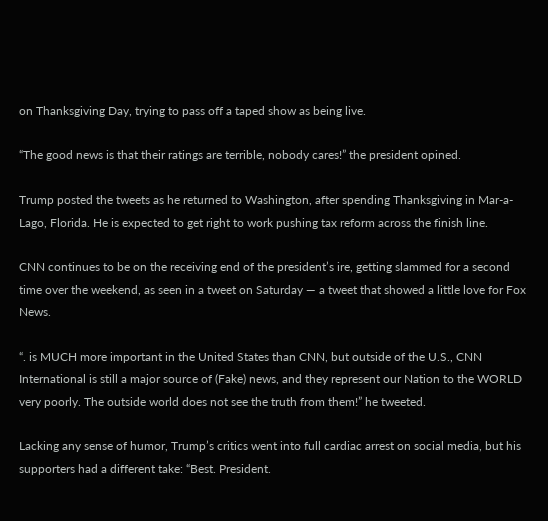on Thanksgiving Day, trying to pass off a taped show as being live.

“The good news is that their ratings are terrible, nobody cares!” the president opined.

Trump posted the tweets as he returned to Washington, after spending Thanksgiving in Mar-a-Lago, Florida. He is expected to get right to work pushing tax reform across the finish line.

CNN continues to be on the receiving end of the president’s ire, getting slammed for a second time over the weekend, as seen in a tweet on Saturday — a tweet that showed a little love for Fox News.

“. is MUCH more important in the United States than CNN, but outside of the U.S., CNN International is still a major source of (Fake) news, and they represent our Nation to the WORLD very poorly. The outside world does not see the truth from them!” he tweeted.

Lacking any sense of humor, Trump’s critics went into full cardiac arrest on social media, but his supporters had a different take: “Best. President.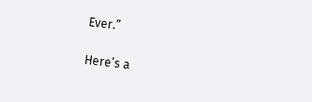Ever.”

Here’s a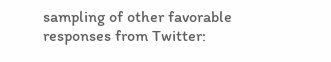sampling of other favorable responses from Twitter: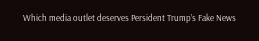Which media outlet deserves Persident Trump’s Fake News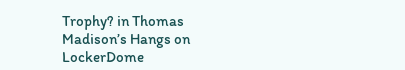Trophy? in Thomas Madison’s Hangs on LockerDome